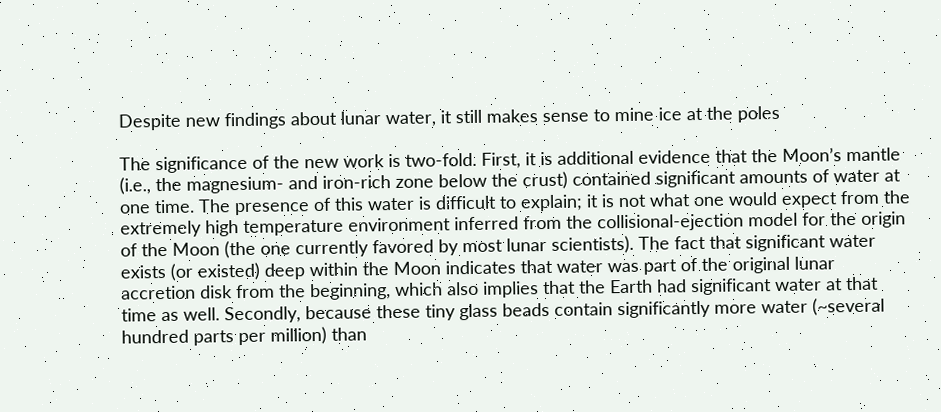Despite new findings about lunar water, it still makes sense to mine ice at the poles

The significance of the new work is two-fold. First, it is additional evidence that the Moon’s mantle (i.e., the magnesium- and iron-rich zone below the crust) contained significant amounts of water at one time. The presence of this water is difficult to explain; it is not what one would expect from the extremely high temperature environment inferred from the collisional-ejection model for the origin of the Moon (the one currently favored by most lunar scientists). The fact that significant water exists (or existed) deep within the Moon indicates that water was part of the original lunar accretion disk from the beginning, which also implies that the Earth had significant water at that time as well. Secondly, because these tiny glass beads contain significantly more water (~several hundred parts per million) than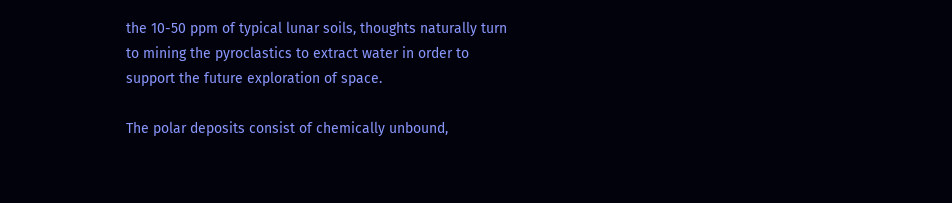the 10-50 ppm of typical lunar soils, thoughts naturally turn to mining the pyroclastics to extract water in order to support the future exploration of space.

The polar deposits consist of chemically unbound,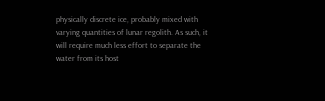physically discrete ice, probably mixed with varying quantities of lunar regolith. As such, it will require much less effort to separate the water from its host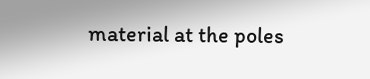material at the poles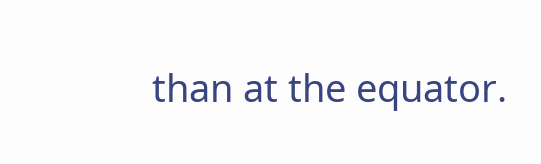than at the equator.